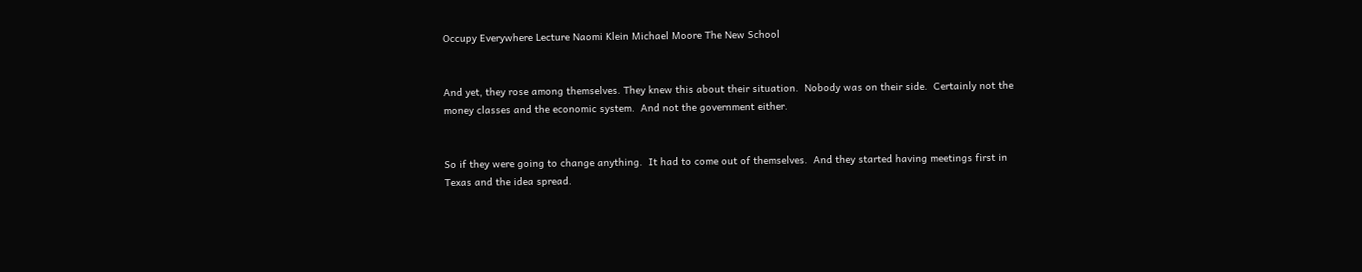Occupy Everywhere Lecture Naomi Klein Michael Moore The New School


And yet, they rose among themselves. They knew this about their situation.  Nobody was on their side.  Certainly not the money classes and the economic system.  And not the government either.


So if they were going to change anything.  It had to come out of themselves.  And they started having meetings first in Texas and the idea spread.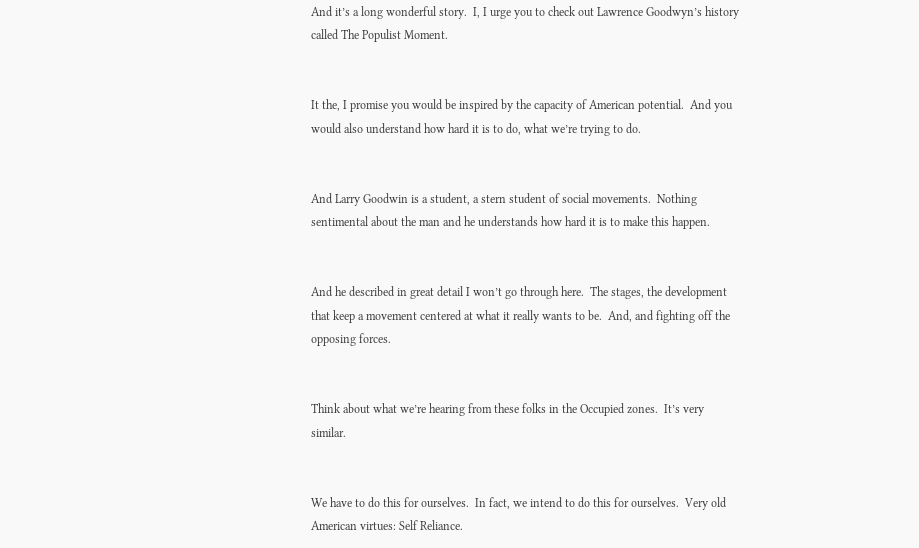And it’s a long wonderful story.  I, I urge you to check out Lawrence Goodwyn’s history called The Populist Moment.


It the, I promise you would be inspired by the capacity of American potential.  And you would also understand how hard it is to do, what we’re trying to do.


And Larry Goodwin is a student, a stern student of social movements.  Nothing sentimental about the man and he understands how hard it is to make this happen.


And he described in great detail I won’t go through here.  The stages, the development that keep a movement centered at what it really wants to be.  And, and fighting off the opposing forces.


Think about what we’re hearing from these folks in the Occupied zones.  It’s very similar.


We have to do this for ourselves.  In fact, we intend to do this for ourselves.  Very old American virtues: Self Reliance.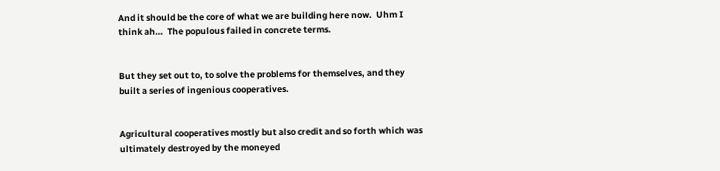And it should be the core of what we are building here now.  Uhm I think ah…  The populous failed in concrete terms.


But they set out to, to solve the problems for themselves, and they built a series of ingenious cooperatives.


Agricultural cooperatives mostly but also credit and so forth which was ultimately destroyed by the moneyed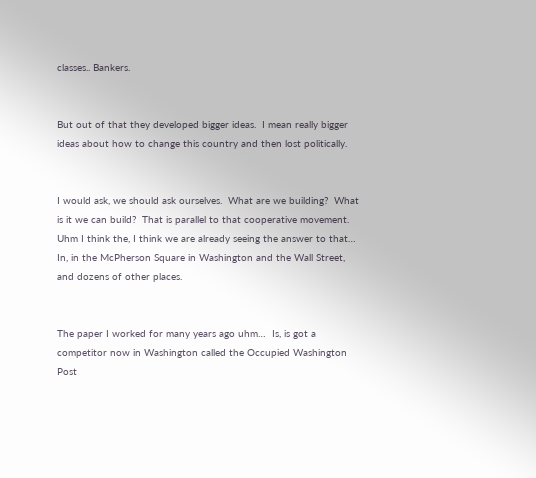classes.. Bankers.


But out of that they developed bigger ideas.  I mean really bigger ideas about how to change this country and then lost politically.


I would ask, we should ask ourselves.  What are we building?  What is it we can build?  That is parallel to that cooperative movement.  Uhm I think the, I think we are already seeing the answer to that…  In, in the McPherson Square in Washington and the Wall Street, and dozens of other places.


The paper I worked for many years ago uhm…  Is, is got a competitor now in Washington called the Occupied Washington Post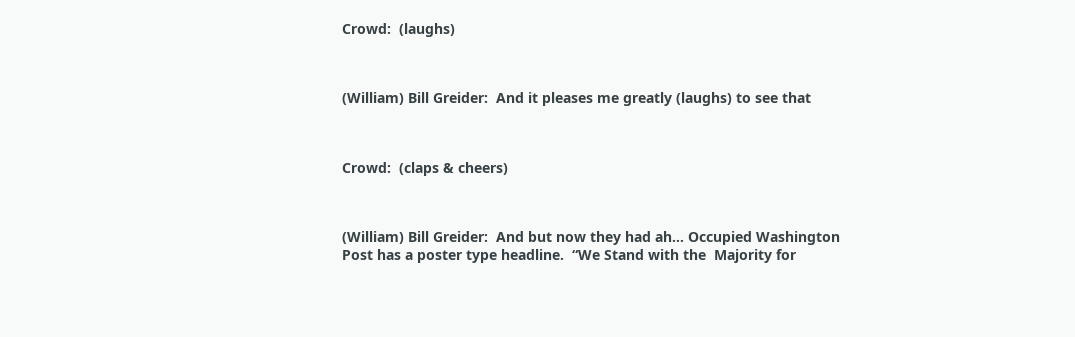Crowd:  (laughs)



(William) Bill Greider:  And it pleases me greatly (laughs) to see that



Crowd:  (claps & cheers)



(William) Bill Greider:  And but now they had ah… Occupied Washington Post has a poster type headline.  “We Stand with the  Majority for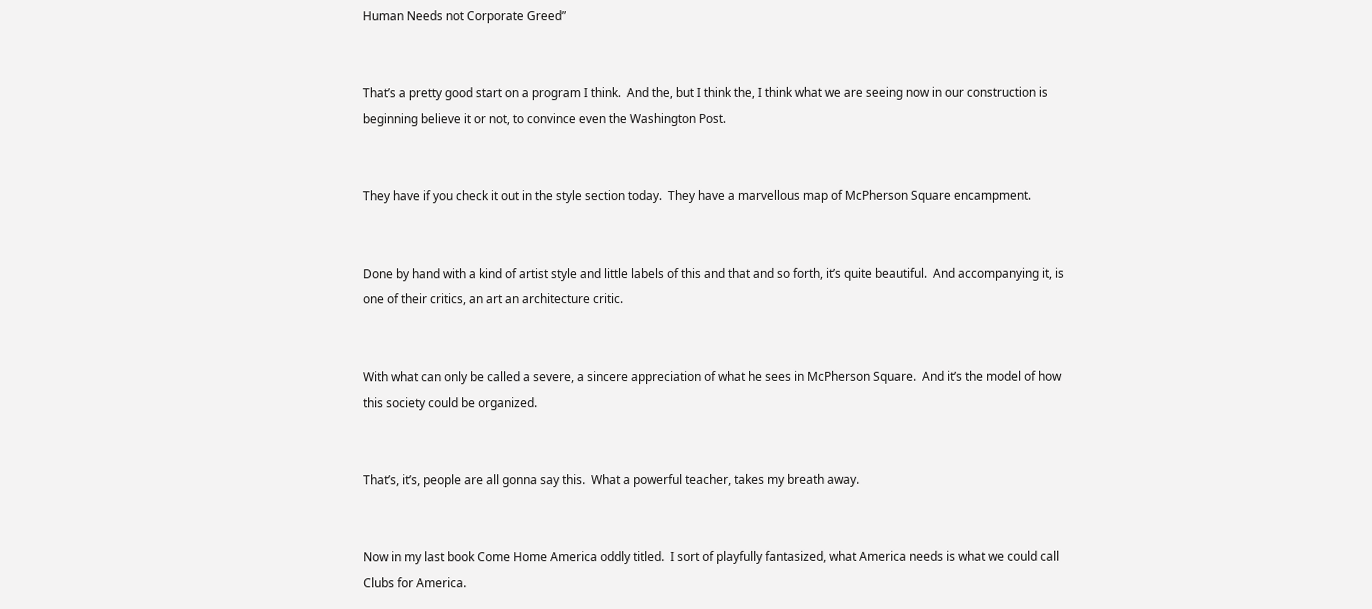Human Needs not Corporate Greed”


That’s a pretty good start on a program I think.  And the, but I think the, I think what we are seeing now in our construction is beginning believe it or not, to convince even the Washington Post.


They have if you check it out in the style section today.  They have a marvellous map of McPherson Square encampment.


Done by hand with a kind of artist style and little labels of this and that and so forth, it’s quite beautiful.  And accompanying it, is one of their critics, an art an architecture critic.


With what can only be called a severe, a sincere appreciation of what he sees in McPherson Square.  And it’s the model of how this society could be organized.


That’s, it’s, people are all gonna say this.  What a powerful teacher, takes my breath away.


Now in my last book Come Home America oddly titled.  I sort of playfully fantasized, what America needs is what we could call Clubs for America.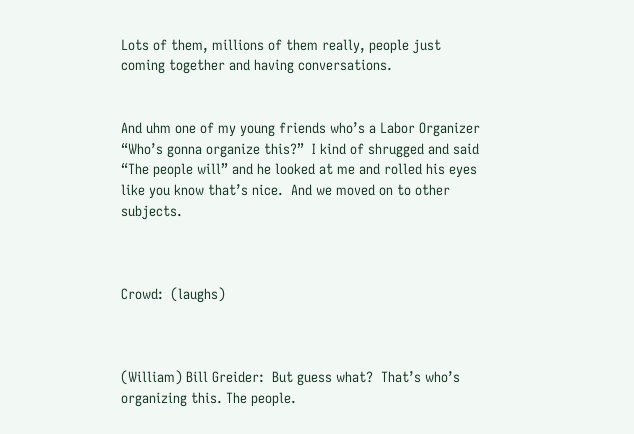Lots of them, millions of them really, people just coming together and having conversations.


And uhm one of my young friends who’s a Labor Organizer “Who’s gonna organize this?”  I kind of shrugged and said “The people will” and he looked at me and rolled his eyes like you know that’s nice.  And we moved on to other subjects.



Crowd:  (laughs)



(William) Bill Greider:  But guess what?  That’s who’s organizing this. The people.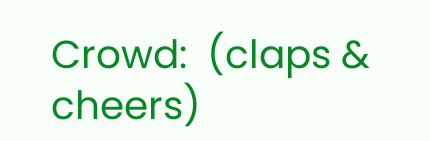Crowd:  (claps & cheers)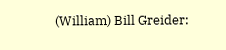(William) Bill Greider: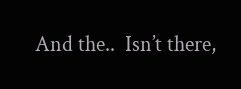And the..  Isn’t there,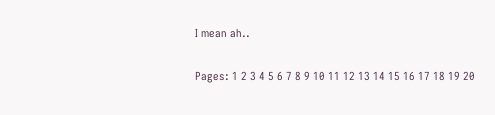I mean ah..

Pages: 1 2 3 4 5 6 7 8 9 10 11 12 13 14 15 16 17 18 19 20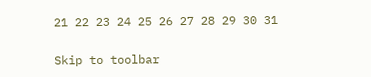21 22 23 24 25 26 27 28 29 30 31

Skip to toolbar